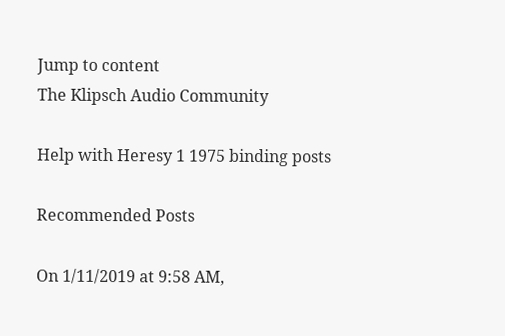Jump to content
The Klipsch Audio Community

Help with Heresy 1 1975 binding posts

Recommended Posts

On 1/11/2019 at 9:58 AM,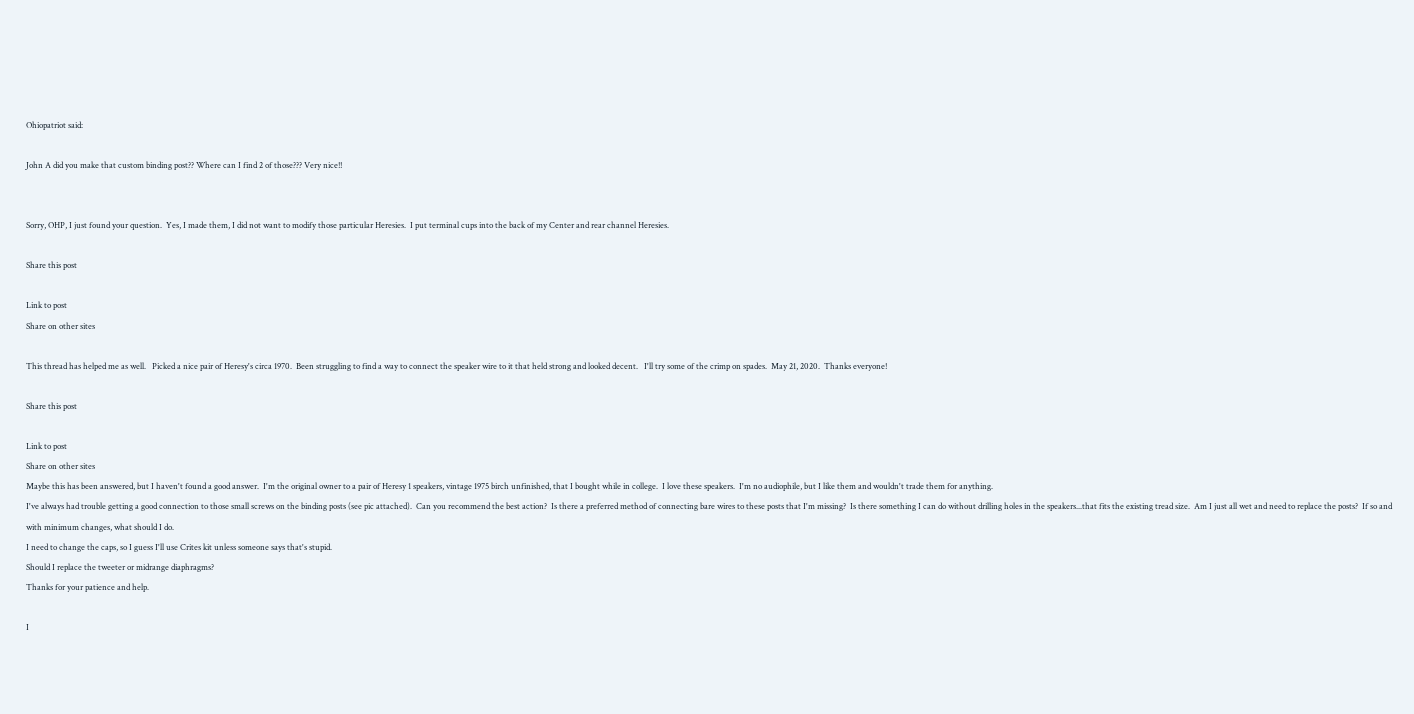Ohiopatriot said:

John A did you make that custom binding post?? Where can I find 2 of those??? Very nice!!


Sorry, OHP, I just found your question.  Yes, I made them, I did not want to modify those particular Heresies.  I put terminal cups into the back of my Center and rear channel Heresies.

Share this post

Link to post
Share on other sites

This thread has helped me as well.   Picked a nice pair of Heresy's circa 1970.  Been struggling to find a way to connect the speaker wire to it that held strong and looked decent.   I'll try some of the crimp on spades.  May 21, 2020.  Thanks everyone!

Share this post

Link to post
Share on other sites
Maybe this has been answered, but I haven't found a good answer.  I'm the original owner to a pair of Heresy 1 speakers, vintage 1975 birch unfinished, that I bought while in college.  I love these speakers.  I'm no audiophile, but I like them and wouldn't trade them for anything.
I've always had trouble getting a good connection to those small screws on the binding posts (see pic attached).  Can you recommend the best action?  Is there a preferred method of connecting bare wires to these posts that I'm missing?  Is there something I can do without drilling holes in the speakers...that fits the existing tread size.  Am I just all wet and need to replace the posts?  If so and with minimum changes, what should I do.
I need to change the caps, so I guess I'll use Crites kit unless someone says that's stupid.
Should I replace the tweeter or midrange diaphragms?
Thanks for your patience and help.

I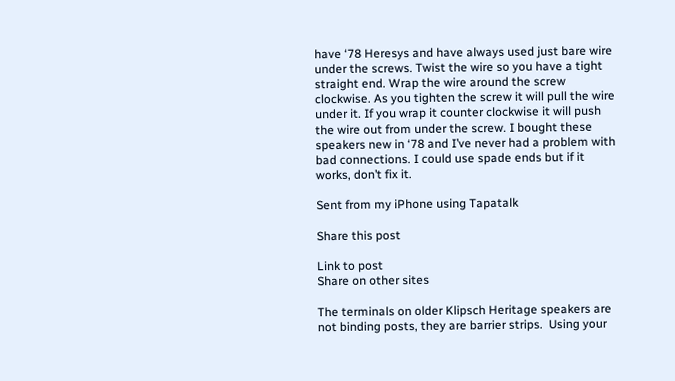have ‘78 Heresys and have always used just bare wire under the screws. Twist the wire so you have a tight straight end. Wrap the wire around the screw clockwise. As you tighten the screw it will pull the wire under it. If you wrap it counter clockwise it will push the wire out from under the screw. I bought these speakers new in ‘78 and I’ve never had a problem with bad connections. I could use spade ends but if it works, don’t fix it.

Sent from my iPhone using Tapatalk

Share this post

Link to post
Share on other sites

The terminals on older Klipsch Heritage speakers are not binding posts, they are barrier strips.  Using your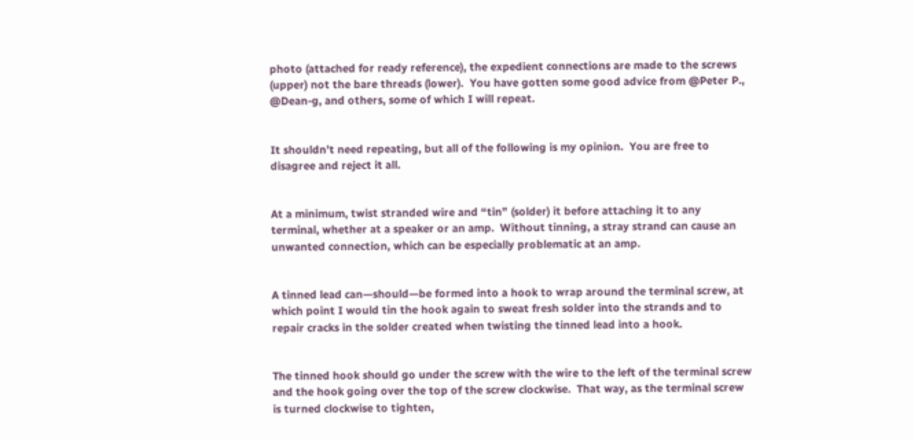photo (attached for ready reference), the expedient connections are made to the screws (upper) not the bare threads (lower).  You have gotten some good advice from @Peter P.,  @Dean-g, and others, some of which I will repeat.


It shouldn’t need repeating, but all of the following is my opinion.  You are free to disagree and reject it all.


At a minimum, twist stranded wire and “tin” (solder) it before attaching it to any terminal, whether at a speaker or an amp.  Without tinning, a stray strand can cause an unwanted connection, which can be especially problematic at an amp.


A tinned lead can—should—be formed into a hook to wrap around the terminal screw, at which point I would tin the hook again to sweat fresh solder into the strands and to repair cracks in the solder created when twisting the tinned lead into a hook.


The tinned hook should go under the screw with the wire to the left of the terminal screw and the hook going over the top of the screw clockwise.  That way, as the terminal screw is turned clockwise to tighten,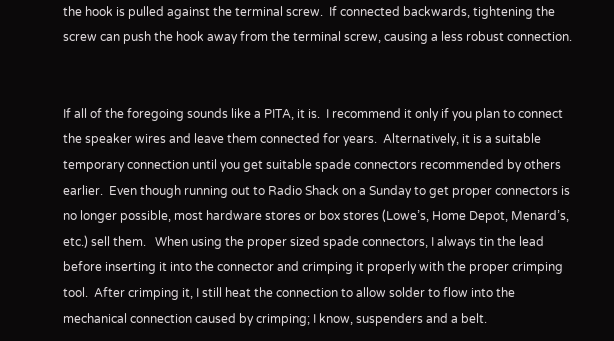the hook is pulled against the terminal screw.  If connected backwards, tightening the screw can push the hook away from the terminal screw, causing a less robust connection.


If all of the foregoing sounds like a PITA, it is.  I recommend it only if you plan to connect the speaker wires and leave them connected for years.  Alternatively, it is a suitable temporary connection until you get suitable spade connectors recommended by others earlier.  Even though running out to Radio Shack on a Sunday to get proper connectors is no longer possible, most hardware stores or box stores (Lowe’s, Home Depot, Menard’s, etc.) sell them.   When using the proper sized spade connectors, I always tin the lead before inserting it into the connector and crimping it properly with the proper crimping tool.  After crimping it, I still heat the connection to allow solder to flow into the mechanical connection caused by crimping; I know, suspenders and a belt.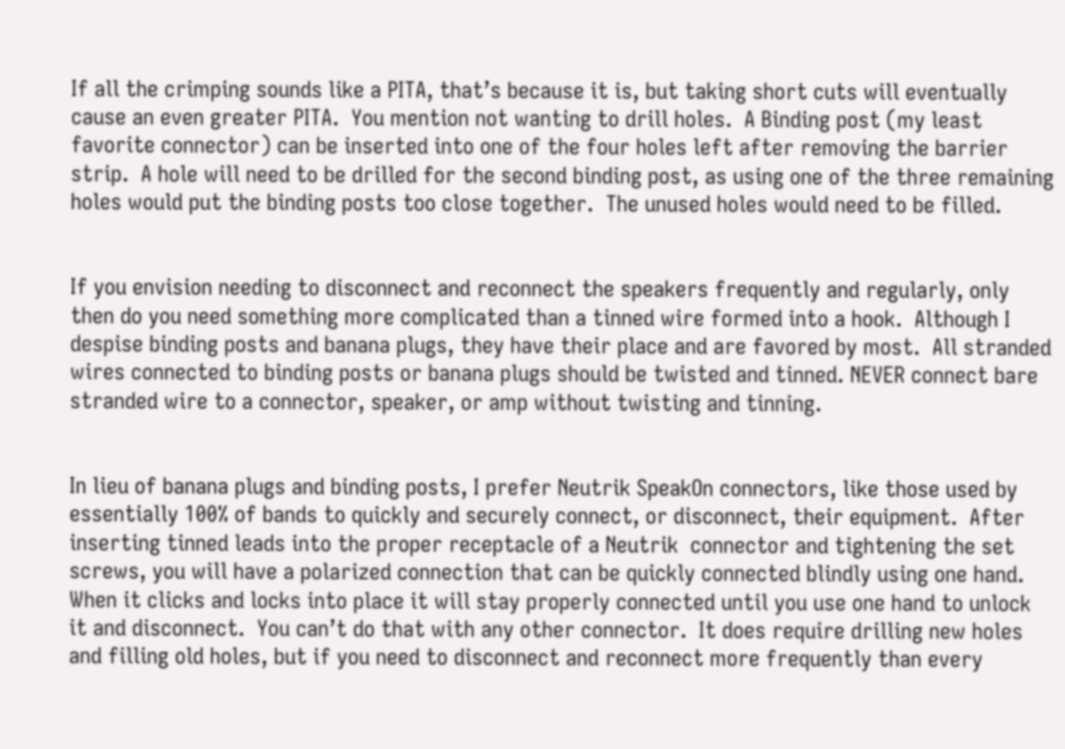If all the crimping sounds like a PITA, that’s because it is, but taking short cuts will eventually cause an even greater PITA.  You mention not wanting to drill holes.  A Binding post (my least favorite connector) can be inserted into one of the four holes left after removing the barrier strip.  A hole will need to be drilled for the second binding post, as using one of the three remaining holes would put the binding posts too close together.  The unused holes would need to be filled.


If you envision needing to disconnect and reconnect the speakers frequently and regularly, only then do you need something more complicated than a tinned wire formed into a hook.  Although I despise binding posts and banana plugs, they have their place and are favored by most.  All stranded wires connected to binding posts or banana plugs should be twisted and tinned. NEVER connect bare stranded wire to a connector, speaker, or amp without twisting and tinning.


In lieu of banana plugs and binding posts, I prefer Neutrik SpeakOn connectors, like those used by essentially 100% of bands to quickly and securely connect, or disconnect, their equipment.  After inserting tinned leads into the proper receptacle of a Neutrik  connector and tightening the set screws, you will have a polarized connection that can be quickly connected blindly using one hand.  When it clicks and locks into place it will stay properly connected until you use one hand to unlock it and disconnect.  You can’t do that with any other connector.  It does require drilling new holes and filling old holes, but if you need to disconnect and reconnect more frequently than every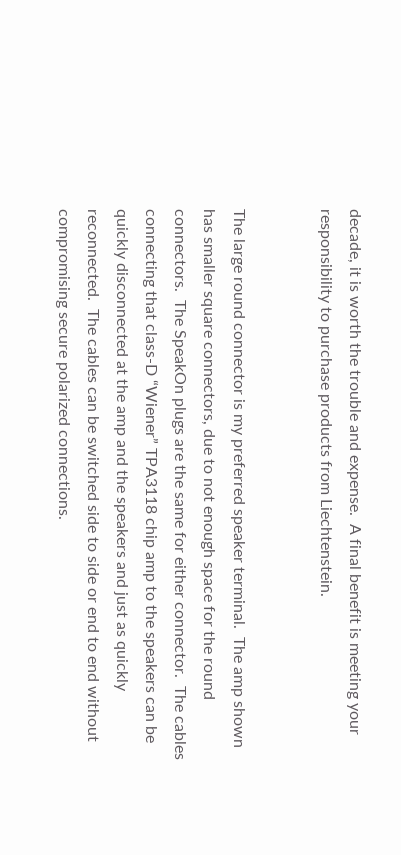decade, it is worth the trouble and expense.  A final benefit is meeting your responsibility to purchase products from Liechtenstein.


The large round connector is my preferred speaker terminal.  The amp shown has smaller square connectors, due to not enough space for the round connectors.  The SpeakOn plugs are the same for either connector.  The cables connecting that class-D “Wiener” TPA3118 chip amp to the speakers can be quickly disconnected at the amp and the speakers and just as quickly reconnected.  The cables can be switched side to side or end to end without compromising secure polarized connections.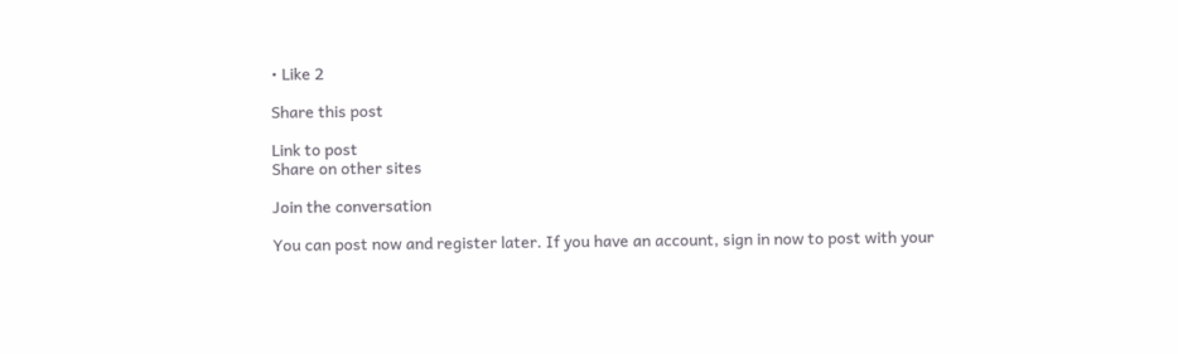• Like 2

Share this post

Link to post
Share on other sites

Join the conversation

You can post now and register later. If you have an account, sign in now to post with your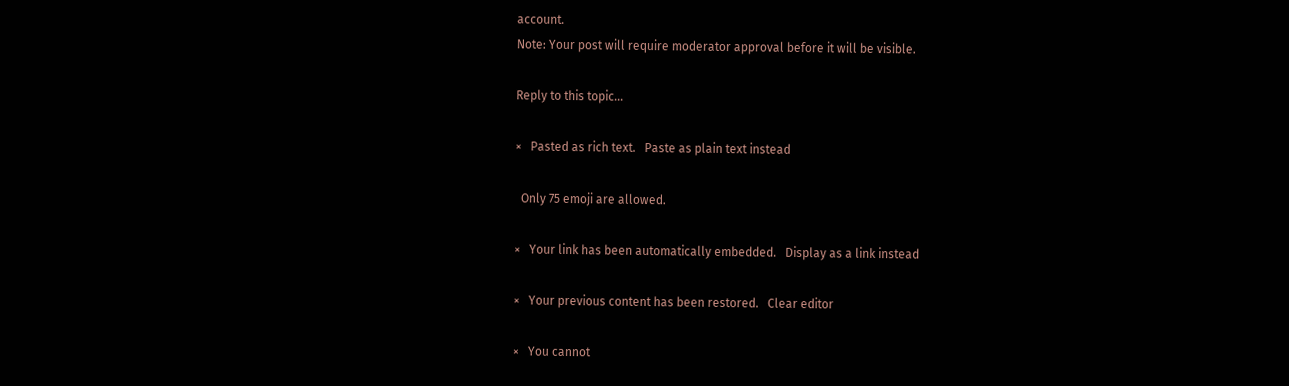account.
Note: Your post will require moderator approval before it will be visible.

Reply to this topic...

×   Pasted as rich text.   Paste as plain text instead

  Only 75 emoji are allowed.

×   Your link has been automatically embedded.   Display as a link instead

×   Your previous content has been restored.   Clear editor

×   You cannot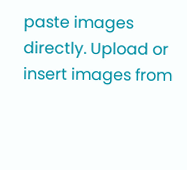paste images directly. Upload or insert images from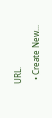URL.

  • Create New...